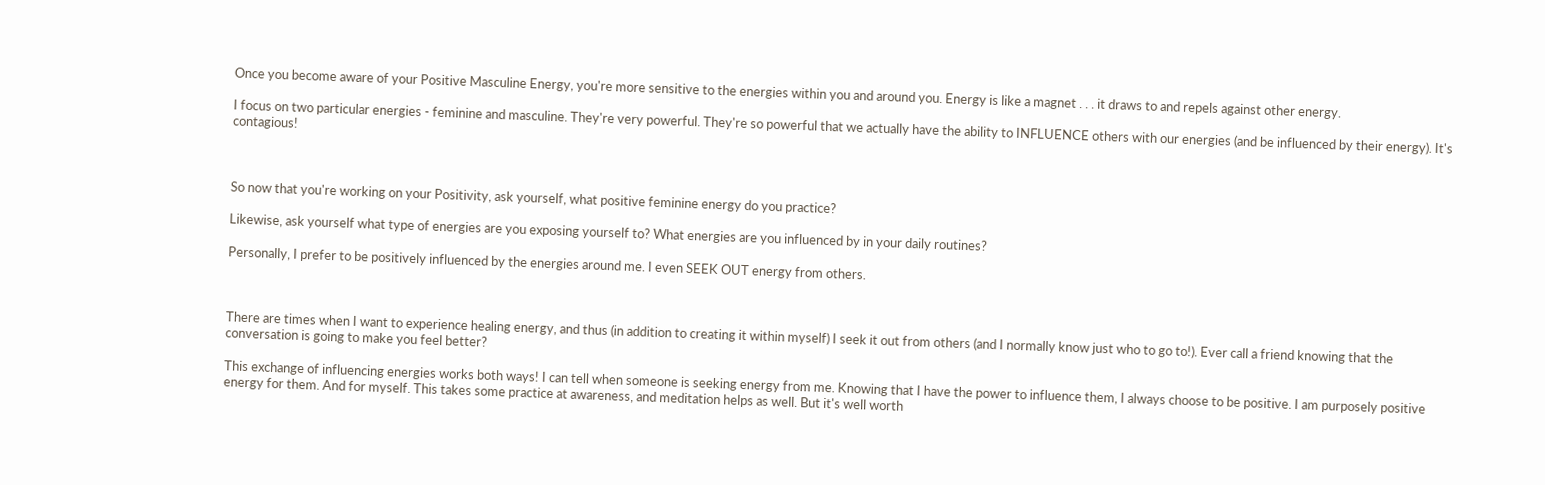Once you become aware of your Positive Masculine Energy, you're more sensitive to the energies within you and around you. Energy is like a magnet . . . it draws to and repels against other energy.

I focus on two particular energies - feminine and masculine. They're very powerful. They're so powerful that we actually have the ability to INFLUENCE others with our energies (and be influenced by their energy). It's contagious!



So now that you're working on your Positivity, ask yourself, what positive feminine energy do you practice?

Likewise, ask yourself what type of energies are you exposing yourself to? What energies are you influenced by in your daily routines?

Personally, I prefer to be positively influenced by the energies around me. I even SEEK OUT energy from others.



There are times when I want to experience healing energy, and thus (in addition to creating it within myself) I seek it out from others (and I normally know just who to go to!). Ever call a friend knowing that the conversation is going to make you feel better?

This exchange of influencing energies works both ways! I can tell when someone is seeking energy from me. Knowing that I have the power to influence them, I always choose to be positive. I am purposely positive energy for them. And for myself. This takes some practice at awareness, and meditation helps as well. But it's well worth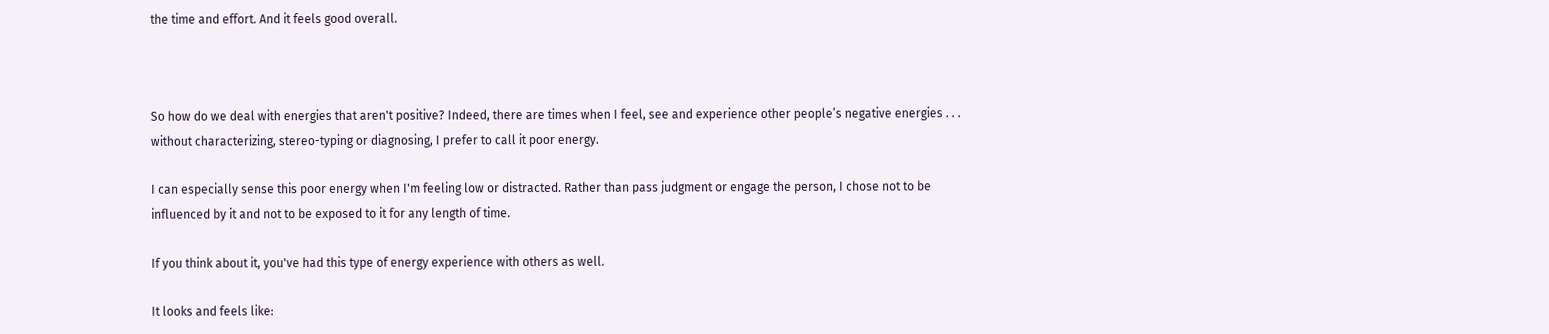the time and effort. And it feels good overall.



So how do we deal with energies that aren't positive? Indeed, there are times when I feel, see and experience other people’s negative energies . . . without characterizing, stereo-typing or diagnosing, I prefer to call it poor energy.

I can especially sense this poor energy when I'm feeling low or distracted. Rather than pass judgment or engage the person, I chose not to be influenced by it and not to be exposed to it for any length of time.

If you think about it, you've had this type of energy experience with others as well.

It looks and feels like: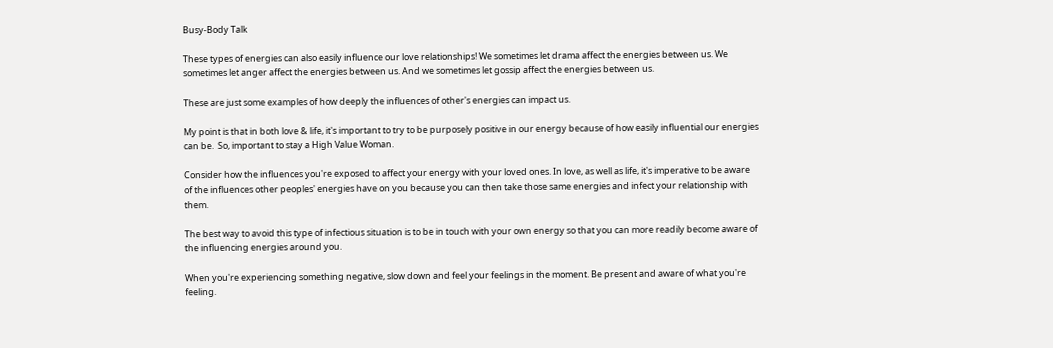Busy-Body Talk

These types of energies can also easily influence our love relationships! We sometimes let drama affect the energies between us. We sometimes let anger affect the energies between us. And we sometimes let gossip affect the energies between us.

These are just some examples of how deeply the influences of other's energies can impact us.

My point is that in both love & life, it's important to try to be purposely positive in our energy because of how easily influential our energies can be.  So, important to stay a High Value Woman.

Consider how the influences you're exposed to affect your energy with your loved ones. In love, as well as life, it's imperative to be aware of the influences other peoples' energies have on you because you can then take those same energies and infect your relationship with them.

The best way to avoid this type of infectious situation is to be in touch with your own energy so that you can more readily become aware of the influencing energies around you.

When you're experiencing something negative, slow down and feel your feelings in the moment. Be present and aware of what you're feeling.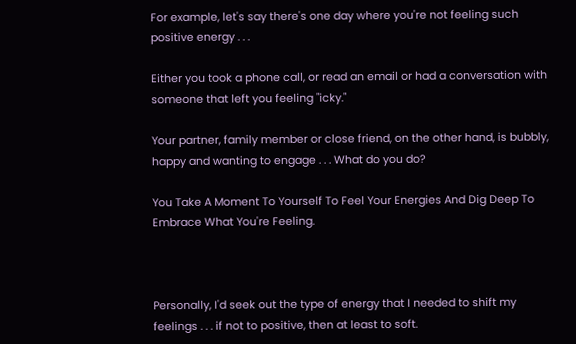For example, let's say there's one day where you're not feeling such positive energy . . .

Either you took a phone call, or read an email or had a conversation with someone that left you feeling "icky."

Your partner, family member or close friend, on the other hand, is bubbly, happy and wanting to engage . . . What do you do?

You Take A Moment To Yourself To Feel Your Energies And Dig Deep To Embrace What You're Feeling.



Personally, I'd seek out the type of energy that I needed to shift my feelings . . . if not to positive, then at least to soft.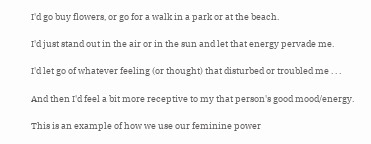I'd go buy flowers, or go for a walk in a park or at the beach.

I'd just stand out in the air or in the sun and let that energy pervade me.

I'd let go of whatever feeling (or thought) that disturbed or troubled me . . .

And then I'd feel a bit more receptive to my that person's good mood/energy.

This is an example of how we use our feminine power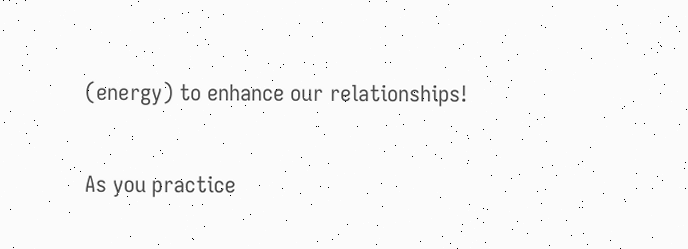(energy) to enhance our relationships!

As you practice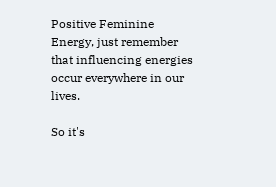Positive Feminine Energy, just remember that influencing energies occur everywhere in our lives.

So it's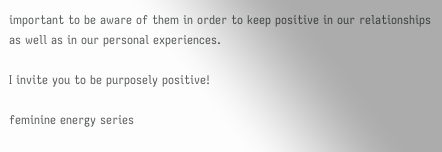important to be aware of them in order to keep positive in our relationships as well as in our personal experiences.

I invite you to be purposely positive!

feminine energy series